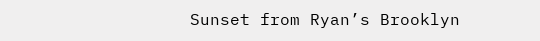Sunset from Ryan’s Brooklyn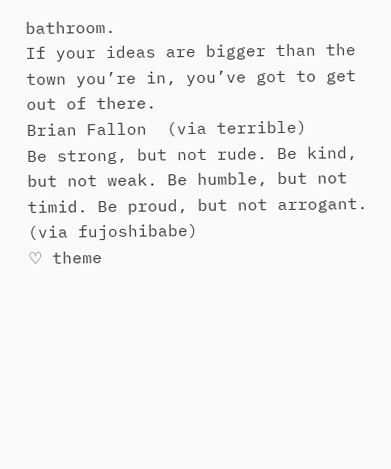bathroom.
If your ideas are bigger than the town you’re in, you’ve got to get out of there.
Brian Fallon  (via terrible)
Be strong, but not rude. Be kind, but not weak. Be humble, but not timid. Be proud, but not arrogant.
(via fujoshibabe)
♡ theme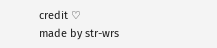credit ♡
made by str-wrs